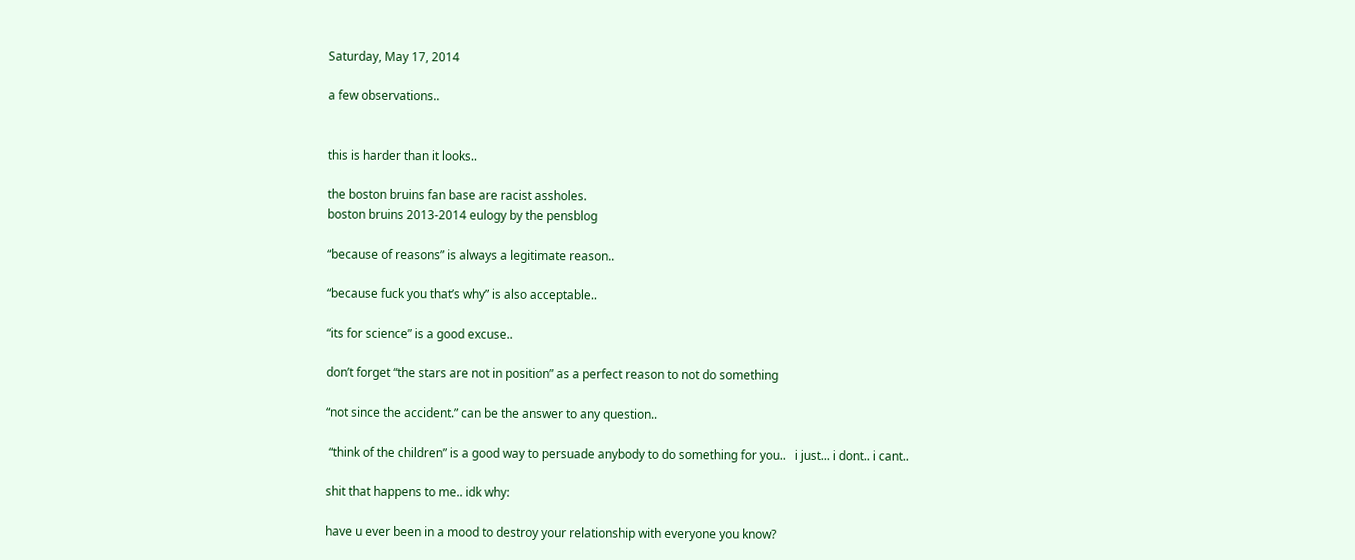Saturday, May 17, 2014

a few observations..


this is harder than it looks..

the boston bruins fan base are racist assholes.
boston bruins 2013-2014 eulogy by the pensblog

“because of reasons” is always a legitimate reason..

“because fuck you that’s why” is also acceptable..

“its for science” is a good excuse..

don’t forget “the stars are not in position” as a perfect reason to not do something

“not since the accident.” can be the answer to any question..

 “think of the children” is a good way to persuade anybody to do something for you..   i just... i dont.. i cant..

shit that happens to me.. idk why:

have u ever been in a mood to destroy your relationship with everyone you know?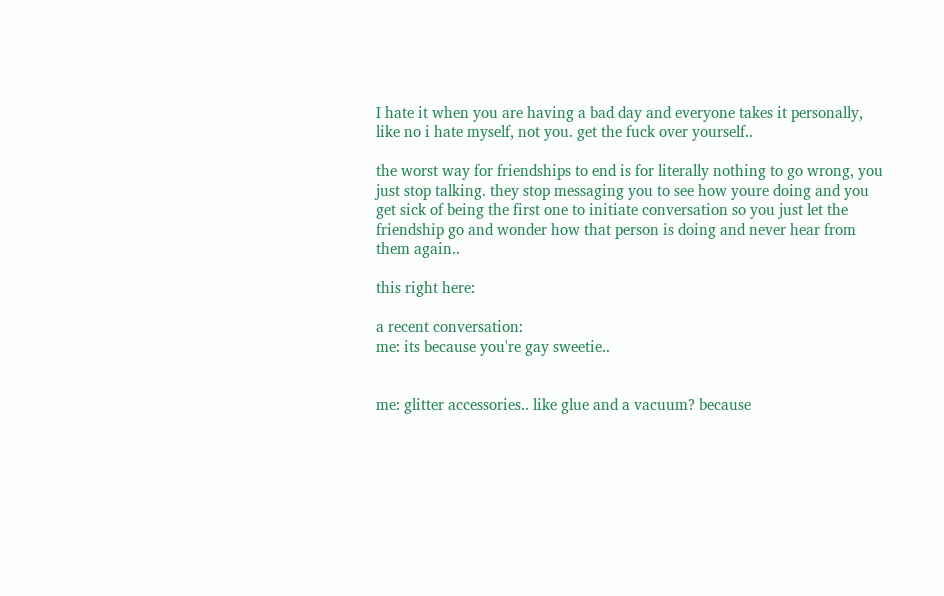I hate it when you are having a bad day and everyone takes it personally, like no i hate myself, not you. get the fuck over yourself..

the worst way for friendships to end is for literally nothing to go wrong, you just stop talking. they stop messaging you to see how youre doing and you get sick of being the first one to initiate conversation so you just let the friendship go and wonder how that person is doing and never hear from them again..

this right here:

a recent conversation:
me: its because you're gay sweetie..


me: glitter accessories.. like glue and a vacuum? because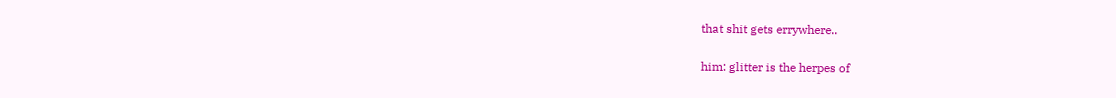that shit gets errywhere..

him: glitter is the herpes of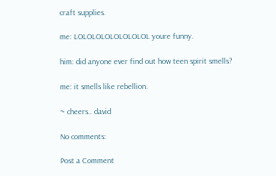craft supplies.

me: LOLOLOLOLOLOLOLOL youre funny.

him: did anyone ever find out how teen spirit smells?

me: it smells like rebellion.

~ cheers.. david

No comments:

Post a Comment